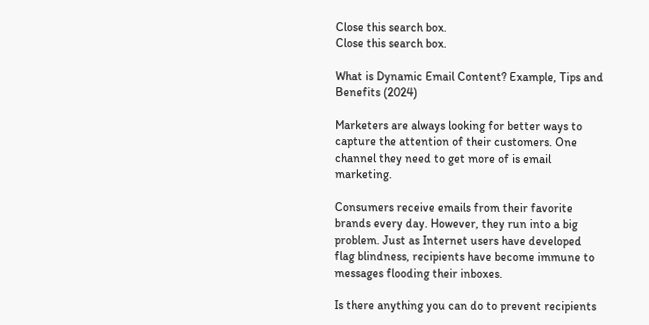Close this search box.
Close this search box.

What is Dynamic Email Content? Example, Tips and Benefits (2024)

Marketers are always looking for better ways to capture the attention of their customers. One channel they need to get more of is email marketing.

Consumers receive emails from their favorite brands every day. However, they run into a big problem. Just as Internet users have developed flag blindness, recipients have become immune to messages flooding their inboxes.

Is there anything you can do to prevent recipients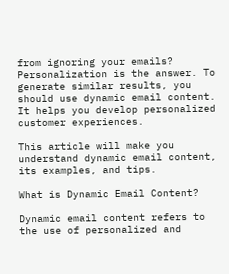from ignoring your emails? Personalization is the answer. To generate similar results, you should use dynamic email content. It helps you develop personalized customer experiences.

This article will make you understand dynamic email content, its examples, and tips.

What is Dynamic Email Content?

Dynamic email content refers to the use of personalized and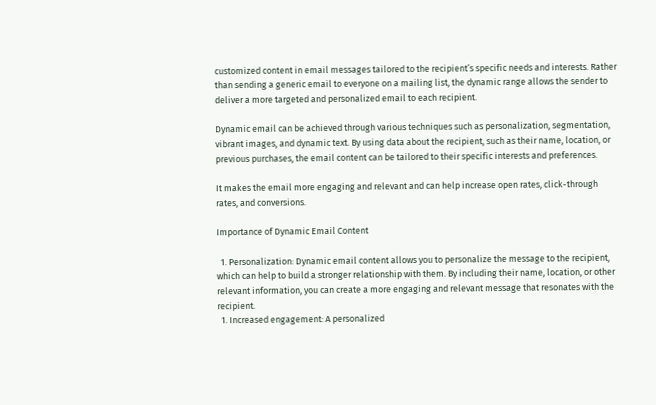customized content in email messages tailored to the recipient’s specific needs and interests. Rather than sending a generic email to everyone on a mailing list, the dynamic range allows the sender to deliver a more targeted and personalized email to each recipient.

Dynamic email can be achieved through various techniques such as personalization, segmentation, vibrant images, and dynamic text. By using data about the recipient, such as their name, location, or previous purchases, the email content can be tailored to their specific interests and preferences.

It makes the email more engaging and relevant and can help increase open rates, click-through rates, and conversions.

Importance of Dynamic Email Content

  1. Personalization: Dynamic email content allows you to personalize the message to the recipient, which can help to build a stronger relationship with them. By including their name, location, or other relevant information, you can create a more engaging and relevant message that resonates with the recipient.
  1. Increased engagement: A personalized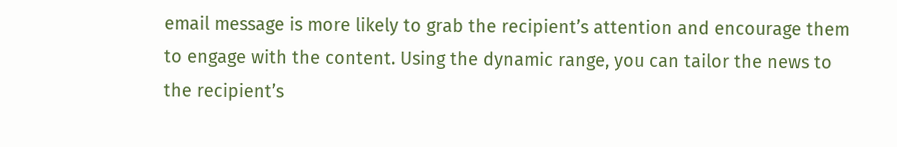email message is more likely to grab the recipient’s attention and encourage them to engage with the content. Using the dynamic range, you can tailor the news to the recipient’s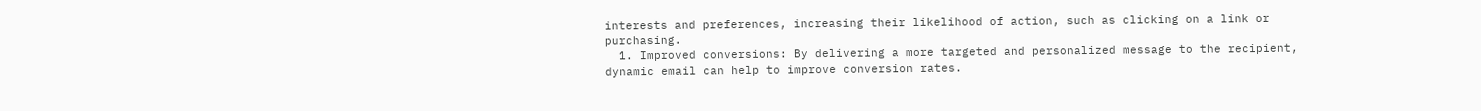interests and preferences, increasing their likelihood of action, such as clicking on a link or purchasing.
  1. Improved conversions: By delivering a more targeted and personalized message to the recipient, dynamic email can help to improve conversion rates.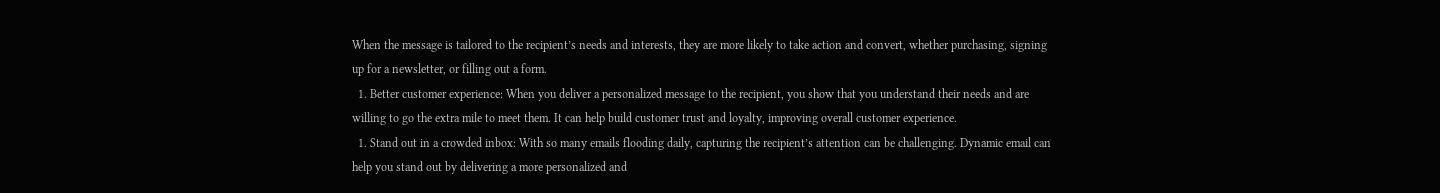When the message is tailored to the recipient’s needs and interests, they are more likely to take action and convert, whether purchasing, signing up for a newsletter, or filling out a form.
  1. Better customer experience: When you deliver a personalized message to the recipient, you show that you understand their needs and are willing to go the extra mile to meet them. It can help build customer trust and loyalty, improving overall customer experience.
  1. Stand out in a crowded inbox: With so many emails flooding daily, capturing the recipient’s attention can be challenging. Dynamic email can help you stand out by delivering a more personalized and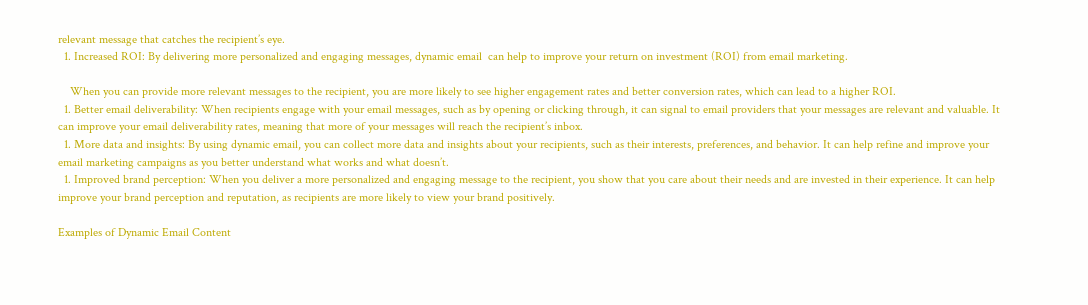relevant message that catches the recipient’s eye.
  1. Increased ROI: By delivering more personalized and engaging messages, dynamic email  can help to improve your return on investment (ROI) from email marketing.

    When you can provide more relevant messages to the recipient, you are more likely to see higher engagement rates and better conversion rates, which can lead to a higher ROI.
  1. Better email deliverability: When recipients engage with your email messages, such as by opening or clicking through, it can signal to email providers that your messages are relevant and valuable. It can improve your email deliverability rates, meaning that more of your messages will reach the recipient’s inbox.
  1. More data and insights: By using dynamic email, you can collect more data and insights about your recipients, such as their interests, preferences, and behavior. It can help refine and improve your email marketing campaigns as you better understand what works and what doesn’t.
  1. Improved brand perception: When you deliver a more personalized and engaging message to the recipient, you show that you care about their needs and are invested in their experience. It can help improve your brand perception and reputation, as recipients are more likely to view your brand positively.

Examples of Dynamic Email Content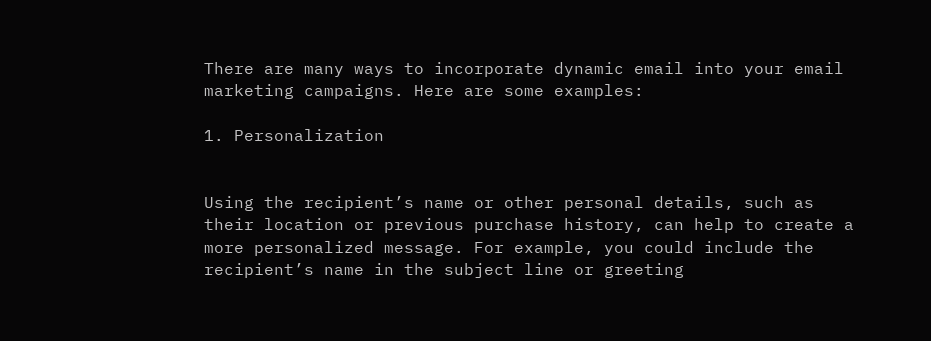There are many ways to incorporate dynamic email into your email marketing campaigns. Here are some examples:

1. Personalization


Using the recipient’s name or other personal details, such as their location or previous purchase history, can help to create a more personalized message. For example, you could include the recipient’s name in the subject line or greeting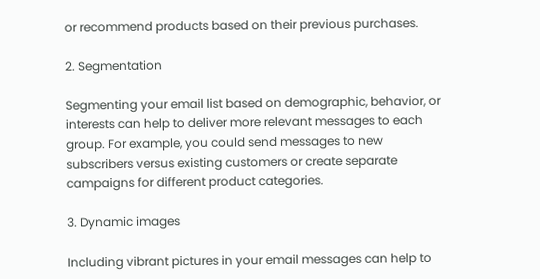or recommend products based on their previous purchases.

2. Segmentation

Segmenting your email list based on demographic, behavior, or interests can help to deliver more relevant messages to each group. For example, you could send messages to new subscribers versus existing customers or create separate campaigns for different product categories.

3. Dynamic images

Including vibrant pictures in your email messages can help to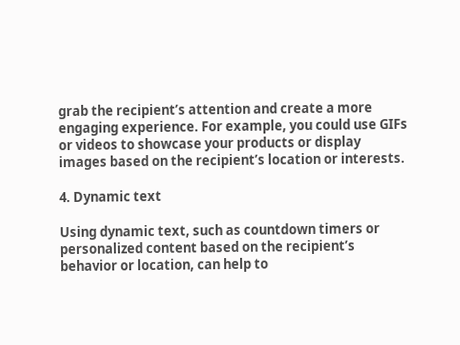grab the recipient’s attention and create a more engaging experience. For example, you could use GIFs or videos to showcase your products or display images based on the recipient’s location or interests.

4. Dynamic text

Using dynamic text, such as countdown timers or personalized content based on the recipient’s behavior or location, can help to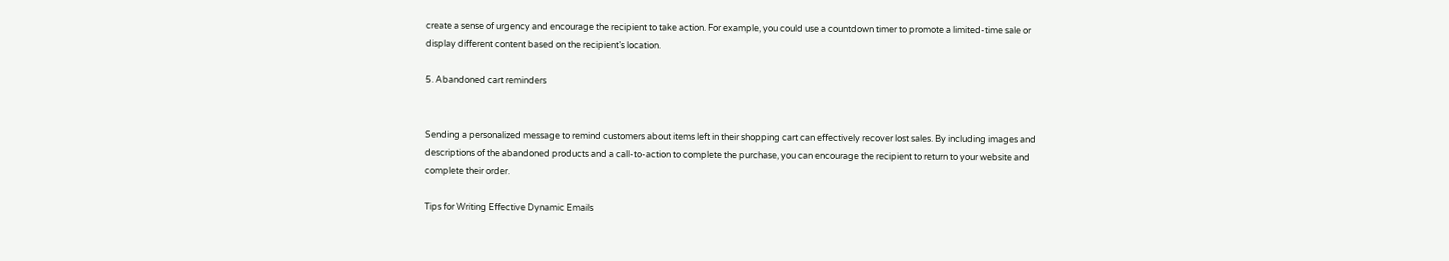create a sense of urgency and encourage the recipient to take action. For example, you could use a countdown timer to promote a limited-time sale or display different content based on the recipient’s location.

5. Abandoned cart reminders


Sending a personalized message to remind customers about items left in their shopping cart can effectively recover lost sales. By including images and descriptions of the abandoned products and a call-to-action to complete the purchase, you can encourage the recipient to return to your website and complete their order.

Tips for Writing Effective Dynamic Emails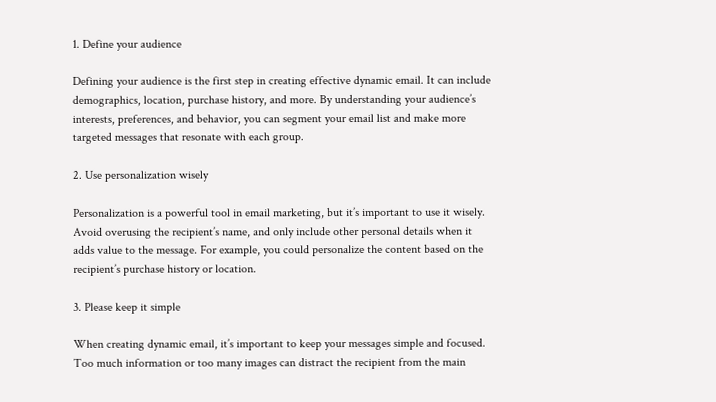1. Define your audience

Defining your audience is the first step in creating effective dynamic email. It can include demographics, location, purchase history, and more. By understanding your audience’s interests, preferences, and behavior, you can segment your email list and make more targeted messages that resonate with each group.

2. Use personalization wisely

Personalization is a powerful tool in email marketing, but it’s important to use it wisely. Avoid overusing the recipient’s name, and only include other personal details when it adds value to the message. For example, you could personalize the content based on the recipient’s purchase history or location.

3. Please keep it simple

When creating dynamic email, it’s important to keep your messages simple and focused. Too much information or too many images can distract the recipient from the main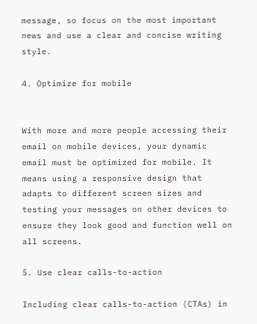message, so focus on the most important news and use a clear and concise writing style.

4. Optimize for mobile


With more and more people accessing their email on mobile devices, your dynamic email must be optimized for mobile. It means using a responsive design that adapts to different screen sizes and testing your messages on other devices to ensure they look good and function well on all screens.

5. Use clear calls-to-action

Including clear calls-to-action (CTAs) in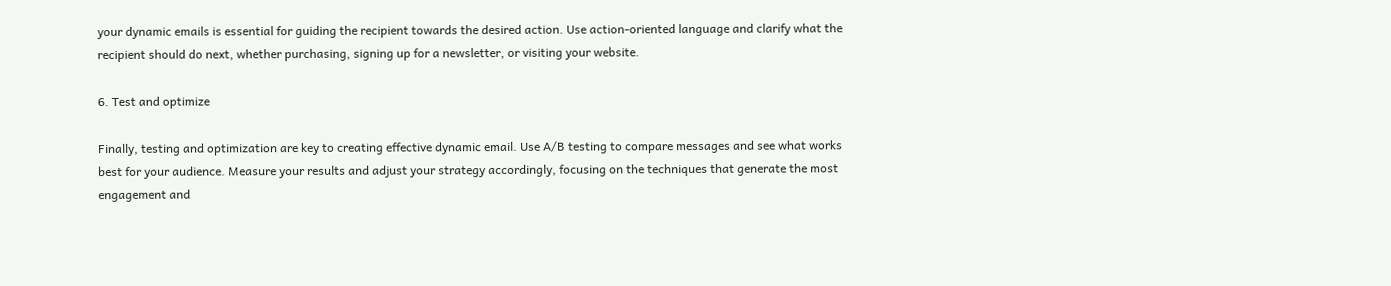your dynamic emails is essential for guiding the recipient towards the desired action. Use action-oriented language and clarify what the recipient should do next, whether purchasing, signing up for a newsletter, or visiting your website.

6. Test and optimize

Finally, testing and optimization are key to creating effective dynamic email. Use A/B testing to compare messages and see what works best for your audience. Measure your results and adjust your strategy accordingly, focusing on the techniques that generate the most engagement and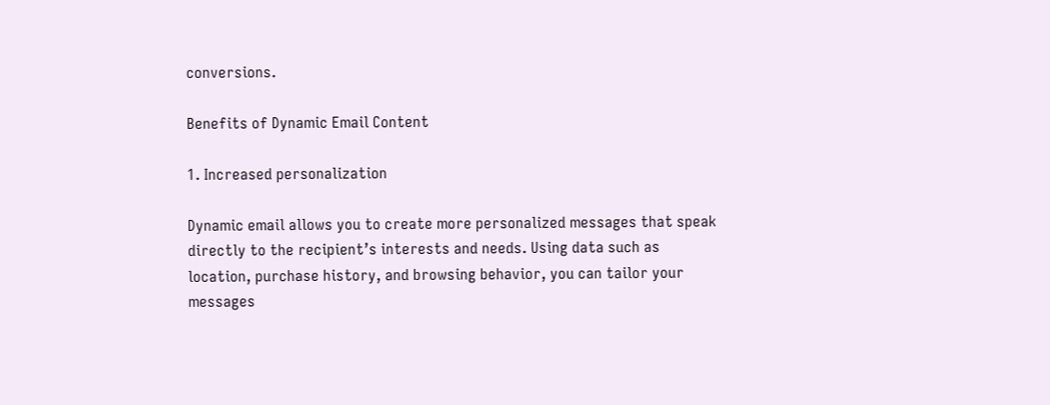conversions.

Benefits of Dynamic Email Content

1. Increased personalization

Dynamic email allows you to create more personalized messages that speak directly to the recipient’s interests and needs. Using data such as location, purchase history, and browsing behavior, you can tailor your messages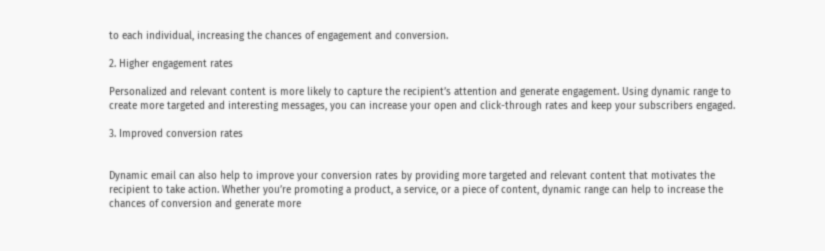to each individual, increasing the chances of engagement and conversion.

2. Higher engagement rates

Personalized and relevant content is more likely to capture the recipient’s attention and generate engagement. Using dynamic range to create more targeted and interesting messages, you can increase your open and click-through rates and keep your subscribers engaged.

3. Improved conversion rates


Dynamic email can also help to improve your conversion rates by providing more targeted and relevant content that motivates the recipient to take action. Whether you’re promoting a product, a service, or a piece of content, dynamic range can help to increase the chances of conversion and generate more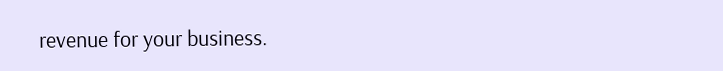revenue for your business.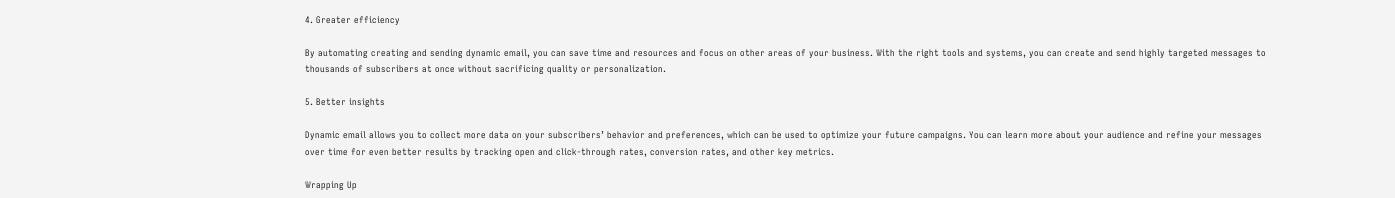4. Greater efficiency

By automating creating and sending dynamic email, you can save time and resources and focus on other areas of your business. With the right tools and systems, you can create and send highly targeted messages to thousands of subscribers at once without sacrificing quality or personalization.

5. Better insights

Dynamic email allows you to collect more data on your subscribers’ behavior and preferences, which can be used to optimize your future campaigns. You can learn more about your audience and refine your messages over time for even better results by tracking open and click-through rates, conversion rates, and other key metrics.

Wrapping Up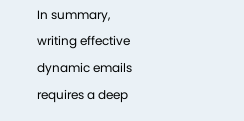In summary, writing effective dynamic emails requires a deep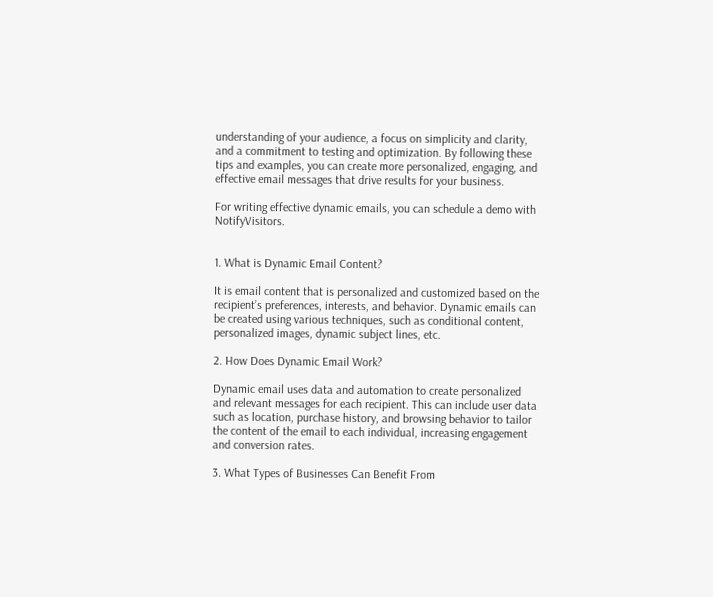understanding of your audience, a focus on simplicity and clarity, and a commitment to testing and optimization. By following these tips and examples, you can create more personalized, engaging, and effective email messages that drive results for your business.

For writing effective dynamic emails, you can schedule a demo with NotifyVisitors.


1. What is Dynamic Email Content?

It is email content that is personalized and customized based on the recipient’s preferences, interests, and behavior. Dynamic emails can be created using various techniques, such as conditional content, personalized images, dynamic subject lines, etc.

2. How Does Dynamic Email Work?

Dynamic email uses data and automation to create personalized and relevant messages for each recipient. This can include user data such as location, purchase history, and browsing behavior to tailor the content of the email to each individual, increasing engagement and conversion rates.

3. What Types of Businesses Can Benefit From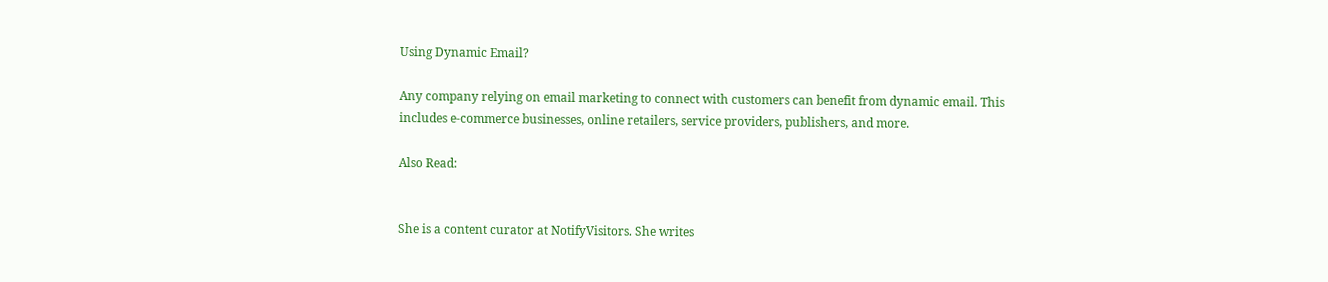Using Dynamic Email?

Any company relying on email marketing to connect with customers can benefit from dynamic email. This includes e-commerce businesses, online retailers, service providers, publishers, and more.

Also Read:


She is a content curator at NotifyVisitors. She writes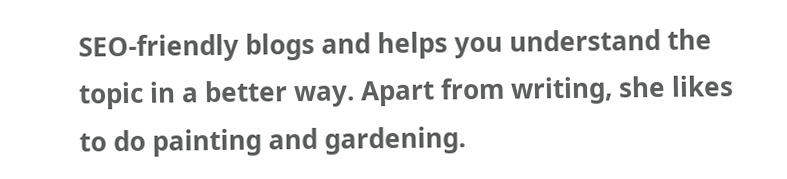SEO-friendly blogs and helps you understand the topic in a better way. Apart from writing, she likes to do painting and gardening.